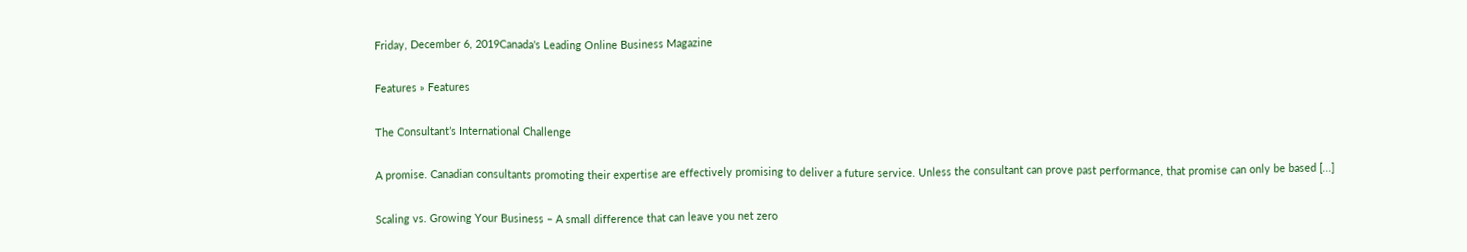Friday, December 6, 2019Canada's Leading Online Business Magazine

Features » Features

The Consultant’s International Challenge

A promise. Canadian consultants promoting their expertise are effectively promising to deliver a future service. Unless the consultant can prove past performance, that promise can only be based [...]

Scaling vs. Growing Your Business – A small difference that can leave you net zero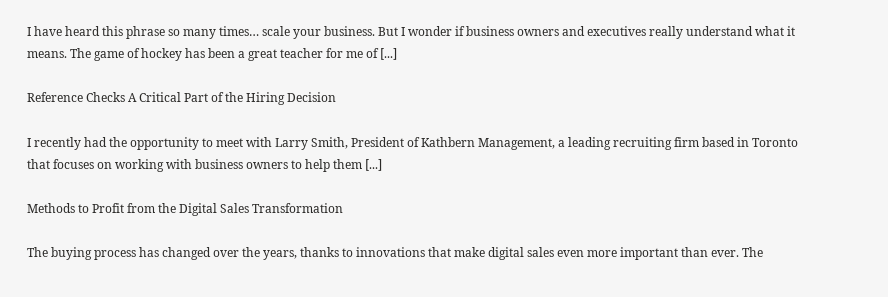I have heard this phrase so many times… scale your business. But I wonder if business owners and executives really understand what it means. The game of hockey has been a great teacher for me of [...]

Reference Checks A Critical Part of the Hiring Decision

I recently had the opportunity to meet with Larry Smith, President of Kathbern Management, a leading recruiting firm based in Toronto that focuses on working with business owners to help them [...]

Methods to Profit from the Digital Sales Transformation

The buying process has changed over the years, thanks to innovations that make digital sales even more important than ever. The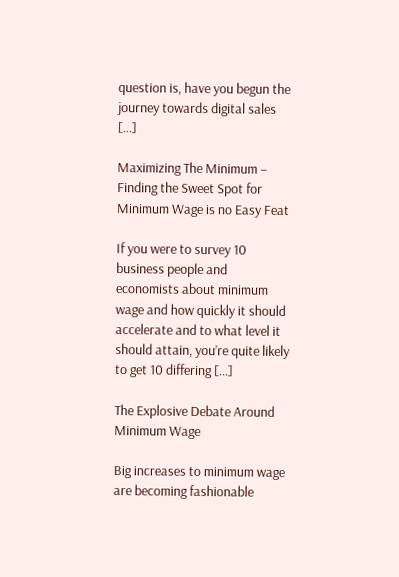question is, have you begun the journey towards digital sales [...]

Maximizing The Minimum – Finding the Sweet Spot for Minimum Wage is no Easy Feat

If you were to survey 10 business people and economists about minimum wage and how quickly it should accelerate and to what level it should attain, you’re quite likely to get 10 differing [...]

The Explosive Debate Around Minimum Wage

Big increases to minimum wage are becoming fashionable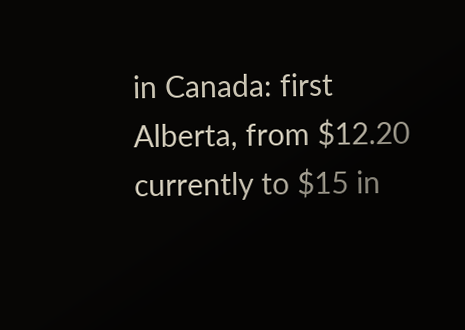in Canada: first Alberta, from $12.20 currently to $15 in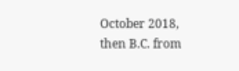October 2018, then B.C. from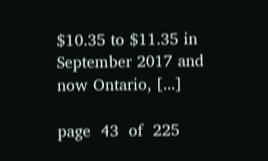$10.35 to $11.35 in September 2017 and now Ontario, [...]

page  43  of  225